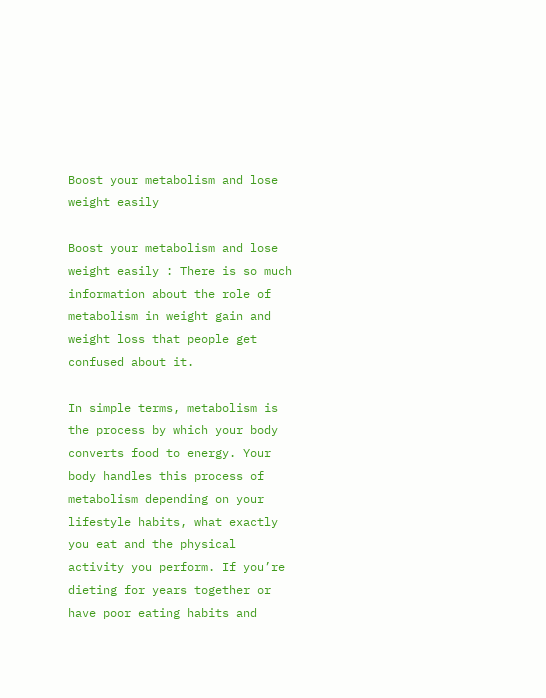Boost your metabolism and lose weight easily

Boost your metabolism and lose weight easily : There is so much information about the role of metabolism in weight gain and weight loss that people get confused about it.

In simple terms, metabolism is the process by which your body converts food to energy. Your body handles this process of metabolism depending on your lifestyle habits, what exactly you eat and the physical activity you perform. If you’re dieting for years together or have poor eating habits and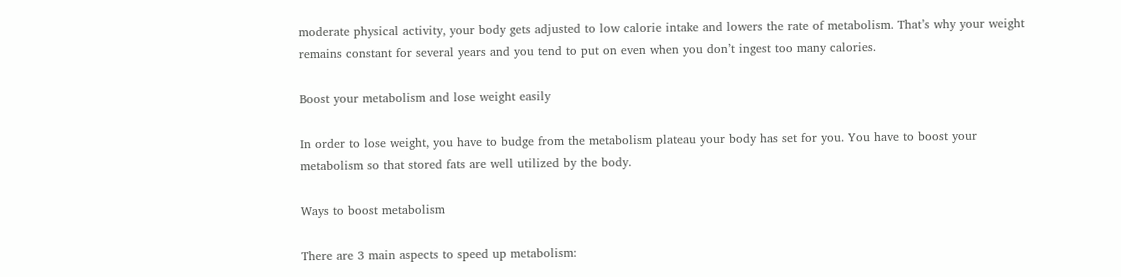moderate physical activity, your body gets adjusted to low calorie intake and lowers the rate of metabolism. That’s why your weight remains constant for several years and you tend to put on even when you don’t ingest too many calories.

Boost your metabolism and lose weight easily

In order to lose weight, you have to budge from the metabolism plateau your body has set for you. You have to boost your metabolism so that stored fats are well utilized by the body.

Ways to boost metabolism

There are 3 main aspects to speed up metabolism: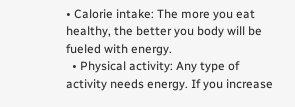• Calorie intake: The more you eat healthy, the better you body will be fueled with energy.
  • Physical activity: Any type of activity needs energy. If you increase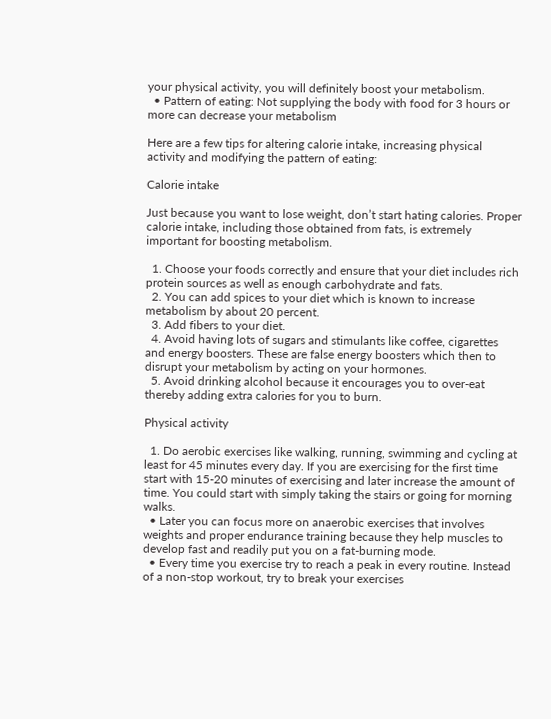your physical activity, you will definitely boost your metabolism.
  • Pattern of eating: Not supplying the body with food for 3 hours or more can decrease your metabolism

Here are a few tips for altering calorie intake, increasing physical activity and modifying the pattern of eating:

Calorie intake

Just because you want to lose weight, don’t start hating calories. Proper calorie intake, including those obtained from fats, is extremely important for boosting metabolism.

  1. Choose your foods correctly and ensure that your diet includes rich protein sources as well as enough carbohydrate and fats.
  2. You can add spices to your diet which is known to increase metabolism by about 20 percent.
  3. Add fibers to your diet.
  4. Avoid having lots of sugars and stimulants like coffee, cigarettes and energy boosters. These are false energy boosters which then to disrupt your metabolism by acting on your hormones.
  5. Avoid drinking alcohol because it encourages you to over-eat thereby adding extra calories for you to burn.

Physical activity

  1. Do aerobic exercises like walking, running, swimming and cycling at least for 45 minutes every day. If you are exercising for the first time start with 15-20 minutes of exercising and later increase the amount of time. You could start with simply taking the stairs or going for morning walks.
  • Later you can focus more on anaerobic exercises that involves weights and proper endurance training because they help muscles to develop fast and readily put you on a fat-burning mode.
  • Every time you exercise try to reach a peak in every routine. Instead of a non-stop workout, try to break your exercises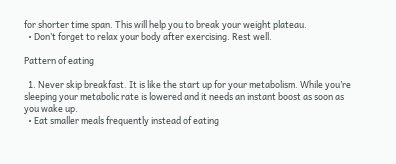for shorter time span. This will help you to break your weight plateau.
  • Don’t forget to relax your body after exercising. Rest well.

Pattern of eating

  1. Never skip breakfast. It is like the start up for your metabolism. While you’re sleeping your metabolic rate is lowered and it needs an instant boost as soon as you wake up.
  • Eat smaller meals frequently instead of eating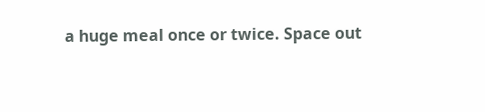a huge meal once or twice. Space out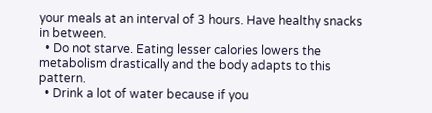your meals at an interval of 3 hours. Have healthy snacks in between.
  • Do not starve. Eating lesser calories lowers the metabolism drastically and the body adapts to this pattern.
  • Drink a lot of water because if you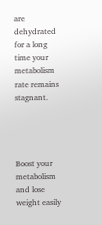are dehydrated for a long time your metabolism rate remains stagnant.




Boost your metabolism and lose weight easily